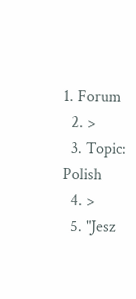1. Forum
  2. >
  3. Topic: Polish
  4. >
  5. "Jesz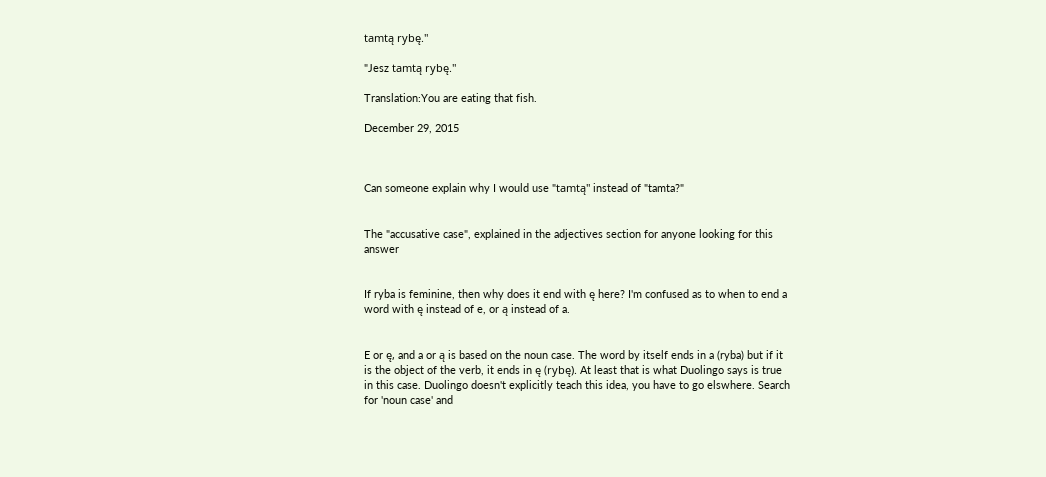tamtą rybę."

"Jesz tamtą rybę."

Translation:You are eating that fish.

December 29, 2015



Can someone explain why I would use "tamtą" instead of "tamta?"


The "accusative case", explained in the adjectives section for anyone looking for this answer


If ryba is feminine, then why does it end with ę here? I'm confused as to when to end a word with ę instead of e, or ą instead of a.


E or ę, and a or ą is based on the noun case. The word by itself ends in a (ryba) but if it is the object of the verb, it ends in ę (rybę). At least that is what Duolingo says is true in this case. Duolingo doesn't explicitly teach this idea, you have to go elswhere. Search for 'noun case' and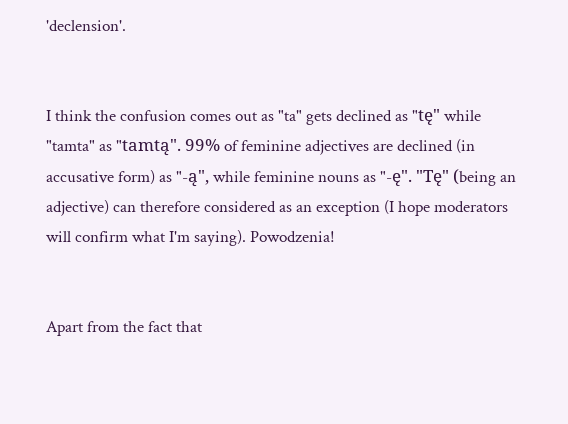'declension'.


I think the confusion comes out as "ta" gets declined as "tę" while "tamta" as "tamtą". 99% of feminine adjectives are declined (in accusative form) as "-ą", while feminine nouns as "-ę". "Tę" (being an adjective) can therefore considered as an exception (I hope moderators will confirm what I'm saying). Powodzenia!


Apart from the fact that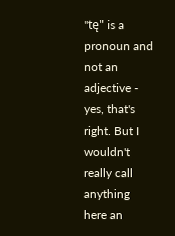"tę" is a pronoun and not an adjective - yes, that's right. But I wouldn't really call anything here an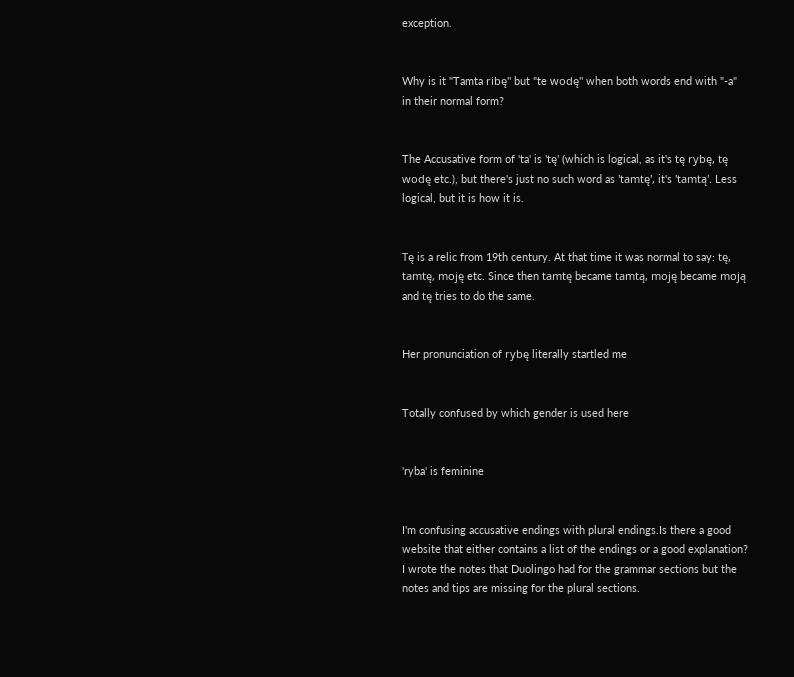exception.


Why is it "Tamta ribę" but "te wodę" when both words end with "-a" in their normal form?


The Accusative form of 'ta' is 'tę' (which is logical, as it's tę rybę, tę wodę etc.), but there's just no such word as 'tamtę', it's 'tamtą'. Less logical, but it is how it is.


Tę is a relic from 19th century. At that time it was normal to say: tę, tamtę, moję etc. Since then tamtę became tamtą, moję became moją and tę tries to do the same.


Her pronunciation of rybę literally startled me


Totally confused by which gender is used here


'ryba' is feminine


I'm confusing accusative endings with plural endings.Is there a good website that either contains a list of the endings or a good explanation? I wrote the notes that Duolingo had for the grammar sections but the notes and tips are missing for the plural sections.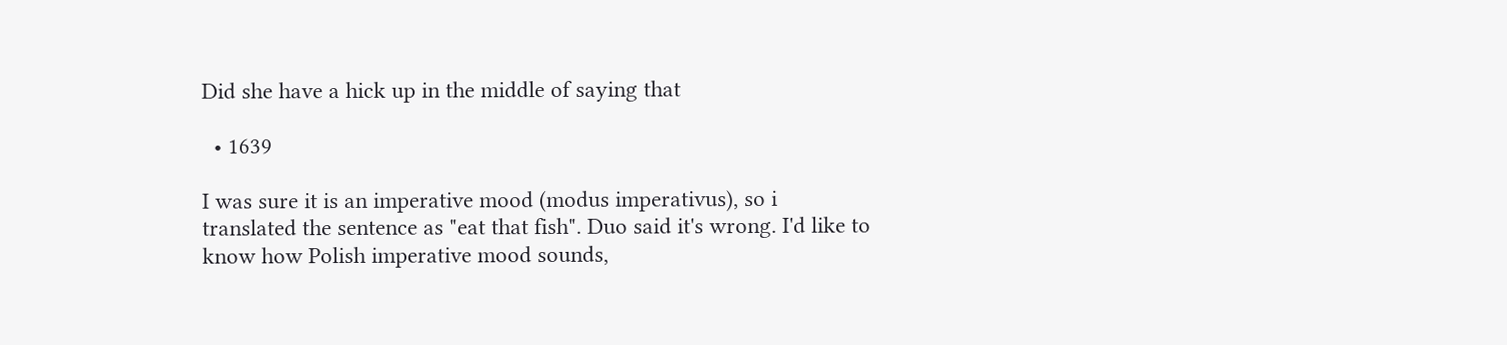Did she have a hick up in the middle of saying that

  • 1639

I was sure it is an imperative mood (modus imperativus), so i translated the sentence as "eat that fish". Duo said it's wrong. I'd like to know how Polish imperative mood sounds,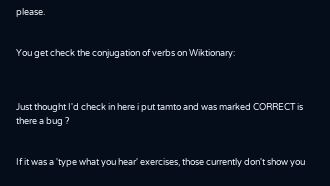please.


You get check the conjugation of verbs on Wiktionary:



Just thought I'd check in here i put tamto and was marked CORRECT is there a bug ?


If it was a 'type what you hear' exercises, those currently don't show you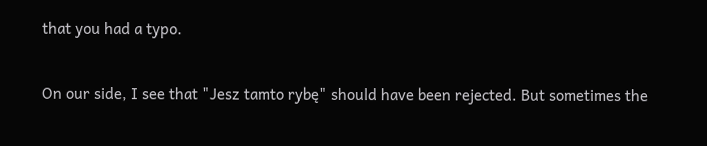that you had a typo.

On our side, I see that "Jesz tamto rybę" should have been rejected. But sometimes the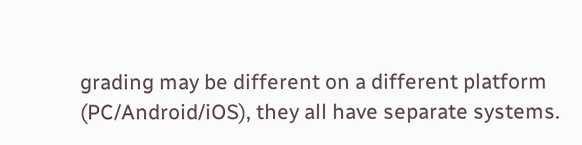grading may be different on a different platform (PC/Android/iOS), they all have separate systems.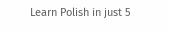Learn Polish in just 5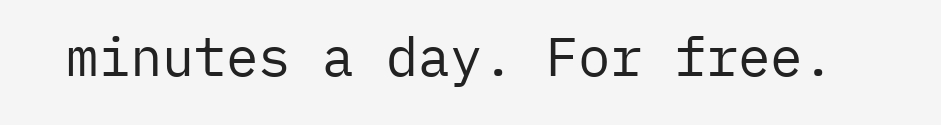minutes a day. For free.